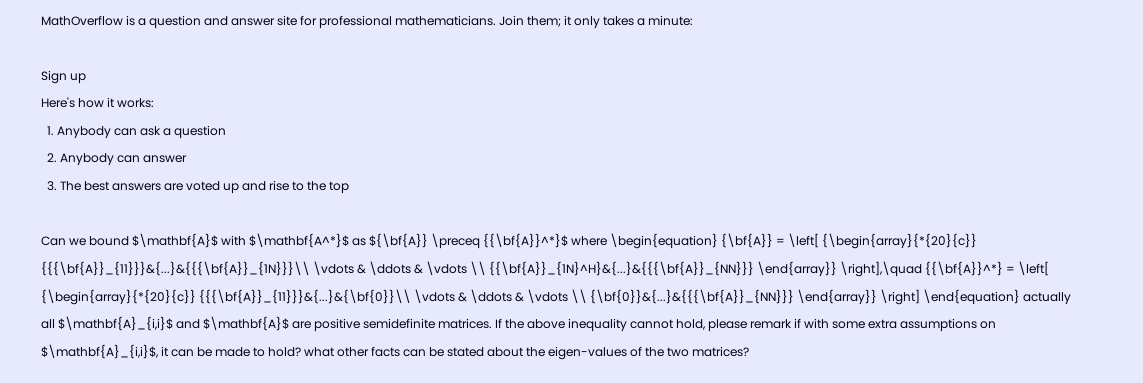MathOverflow is a question and answer site for professional mathematicians. Join them; it only takes a minute:

Sign up
Here's how it works:
  1. Anybody can ask a question
  2. Anybody can answer
  3. The best answers are voted up and rise to the top

Can we bound $\mathbf{A}$ with $\mathbf{A^*}$ as ${\bf{A}} \preceq {{\bf{A}}^*}$ where \begin{equation} {\bf{A}} = \left[ {\begin{array}{*{20}{c}} {{{\bf{A}}_{11}}}&{...}&{{{\bf{A}}_{1N}}}\\ \vdots & \ddots & \vdots \\ {{\bf{A}}_{1N}^H}&{...}&{{{\bf{A}}_{NN}}} \end{array}} \right],\quad {{\bf{A}}^*} = \left[ {\begin{array}{*{20}{c}} {{{\bf{A}}_{11}}}&{...}&{\bf{0}}\\ \vdots & \ddots & \vdots \\ {\bf{0}}&{...}&{{{\bf{A}}_{NN}}} \end{array}} \right] \end{equation} actually all $\mathbf{A}_{i,i}$ and $\mathbf{A}$ are positive semidefinite matrices. If the above inequality cannot hold, please remark if with some extra assumptions on $\mathbf{A}_{i,i}$, it can be made to hold? what other facts can be stated about the eigen-values of the two matrices?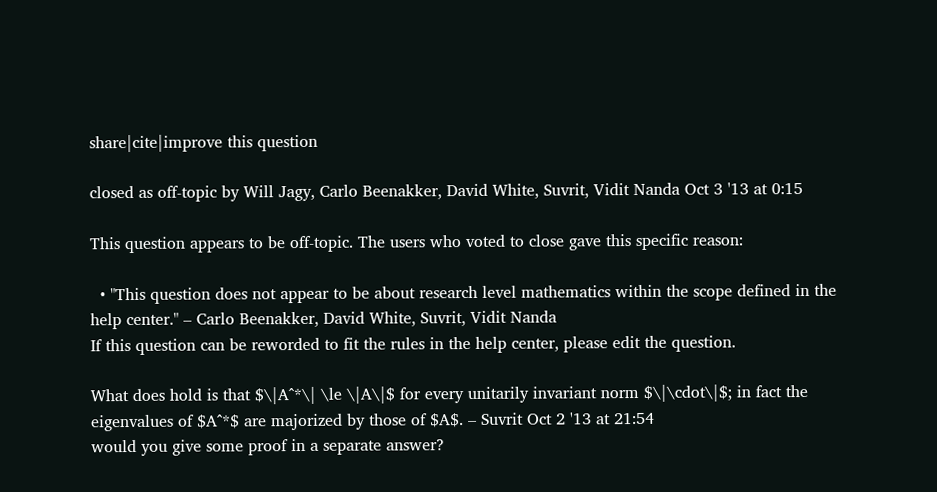share|cite|improve this question

closed as off-topic by Will Jagy, Carlo Beenakker, David White, Suvrit, Vidit Nanda Oct 3 '13 at 0:15

This question appears to be off-topic. The users who voted to close gave this specific reason:

  • "This question does not appear to be about research level mathematics within the scope defined in the help center." – Carlo Beenakker, David White, Suvrit, Vidit Nanda
If this question can be reworded to fit the rules in the help center, please edit the question.

What does hold is that $\|A^*\| \le \|A\|$ for every unitarily invariant norm $\|\cdot\|$; in fact the eigenvalues of $A^*$ are majorized by those of $A$. – Suvrit Oct 2 '13 at 21:54
would you give some proof in a separate answer?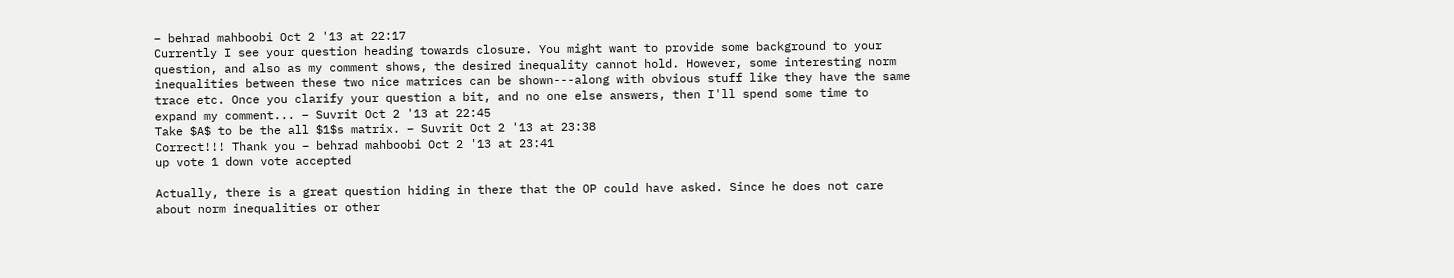– behrad mahboobi Oct 2 '13 at 22:17
Currently I see your question heading towards closure. You might want to provide some background to your question, and also as my comment shows, the desired inequality cannot hold. However, some interesting norm inequalities between these two nice matrices can be shown---along with obvious stuff like they have the same trace etc. Once you clarify your question a bit, and no one else answers, then I'll spend some time to expand my comment... – Suvrit Oct 2 '13 at 22:45
Take $A$ to be the all $1$s matrix. – Suvrit Oct 2 '13 at 23:38
Correct!!! Thank you – behrad mahboobi Oct 2 '13 at 23:41
up vote 1 down vote accepted

Actually, there is a great question hiding in there that the OP could have asked. Since he does not care about norm inequalities or other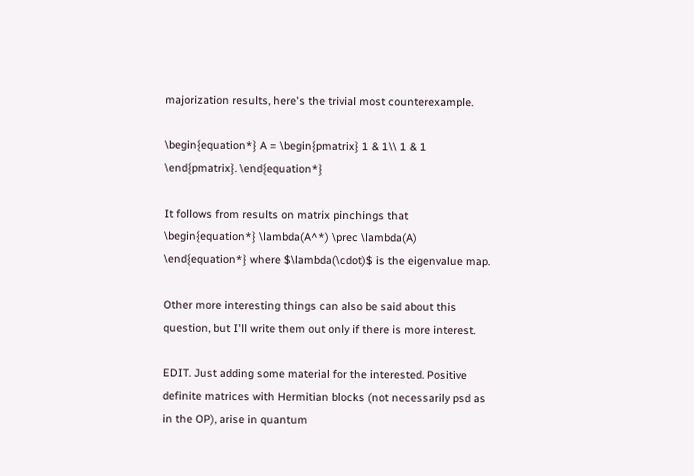majorization results, here's the trivial most counterexample.

\begin{equation*} A = \begin{pmatrix} 1 & 1\\ 1 & 1 \end{pmatrix}. \end{equation*}

It follows from results on matrix pinchings that \begin{equation*} \lambda(A^*) \prec \lambda(A) \end{equation*} where $\lambda(\cdot)$ is the eigenvalue map.

Other more interesting things can also be said about this question, but I'll write them out only if there is more interest.

EDIT. Just adding some material for the interested. Positive definite matrices with Hermitian blocks (not necessarily psd as in the OP), arise in quantum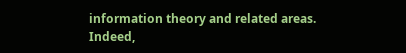information theory and related areas. Indeed,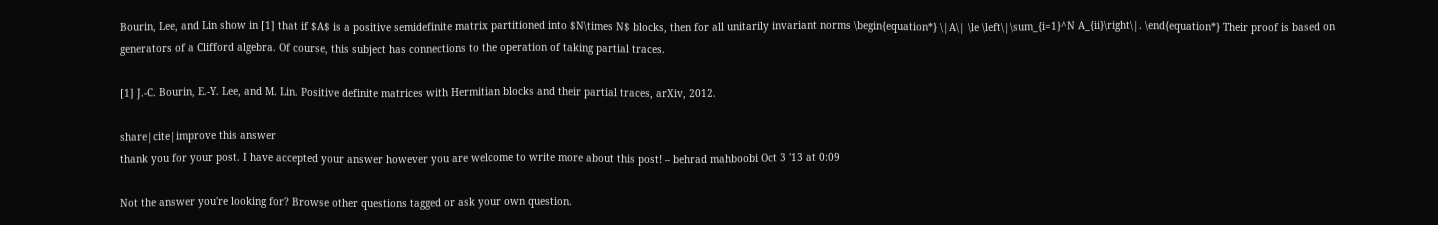Bourin, Lee, and Lin show in [1] that if $A$ is a positive semidefinite matrix partitioned into $N\times N$ blocks, then for all unitarily invariant norms \begin{equation*} \|A\| \le \left\|\sum_{i=1}^N A_{ii}\right\|. \end{equation*} Their proof is based on generators of a Clifford algebra. Of course, this subject has connections to the operation of taking partial traces.

[1] J.-C. Bourin, E.-Y. Lee, and M. Lin. Positive definite matrices with Hermitian blocks and their partial traces, arXiv, 2012.

share|cite|improve this answer
thank you for your post. I have accepted your answer however you are welcome to write more about this post! – behrad mahboobi Oct 3 '13 at 0:09

Not the answer you're looking for? Browse other questions tagged or ask your own question.